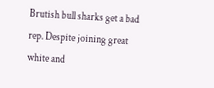Brutish bull sharks get a bad rep. Despite joining great white and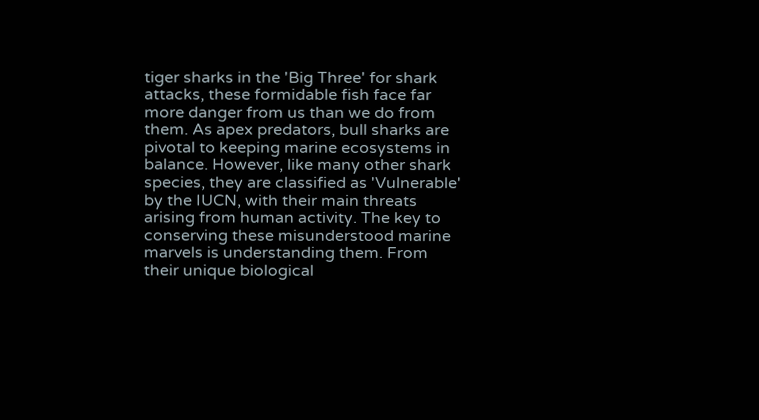tiger sharks in the 'Big Three' for shark attacks, these formidable fish face far more danger from us than we do from them. As apex predators, bull sharks are pivotal to keeping marine ecosystems in balance. However, like many other shark species, they are classified as 'Vulnerable' by the IUCN, with their main threats arising from human activity. The key to conserving these misunderstood marine marvels is understanding them. From their unique biological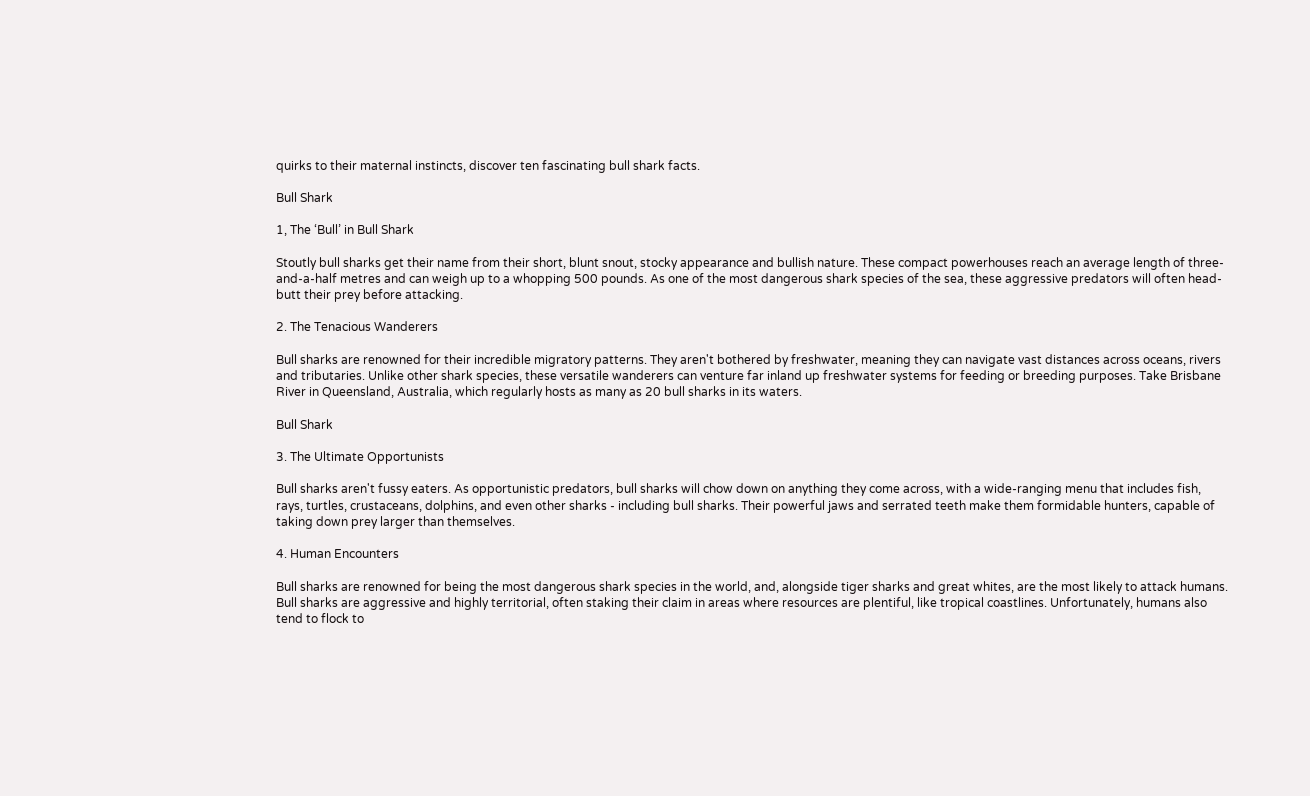quirks to their maternal instincts, discover ten fascinating bull shark facts.

Bull Shark

1, The ‘Bull’ in Bull Shark

Stoutly bull sharks get their name from their short, blunt snout, stocky appearance and bullish nature. These compact powerhouses reach an average length of three-and-a-half metres and can weigh up to a whopping 500 pounds. As one of the most dangerous shark species of the sea, these aggressive predators will often head-butt their prey before attacking.

2. The Tenacious Wanderers

Bull sharks are renowned for their incredible migratory patterns. They aren't bothered by freshwater, meaning they can navigate vast distances across oceans, rivers and tributaries. Unlike other shark species, these versatile wanderers can venture far inland up freshwater systems for feeding or breeding purposes. Take Brisbane River in Queensland, Australia, which regularly hosts as many as 20 bull sharks in its waters.

Bull Shark

3. The Ultimate Opportunists

Bull sharks aren't fussy eaters. As opportunistic predators, bull sharks will chow down on anything they come across, with a wide-ranging menu that includes fish, rays, turtles, crustaceans, dolphins, and even other sharks - including bull sharks. Their powerful jaws and serrated teeth make them formidable hunters, capable of taking down prey larger than themselves.

4. Human Encounters

Bull sharks are renowned for being the most dangerous shark species in the world, and, alongside tiger sharks and great whites, are the most likely to attack humans. Bull sharks are aggressive and highly territorial, often staking their claim in areas where resources are plentiful, like tropical coastlines. Unfortunately, humans also tend to flock to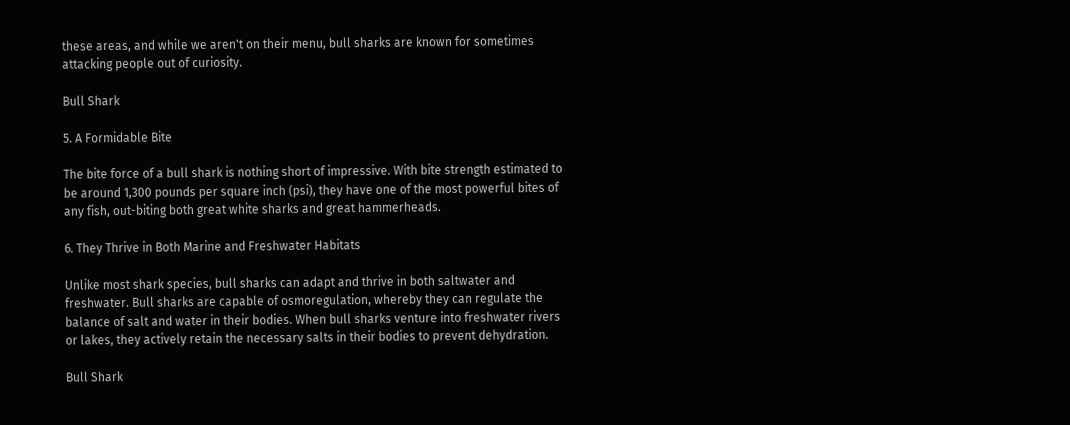these areas, and while we aren't on their menu, bull sharks are known for sometimes attacking people out of curiosity.

Bull Shark

5. A Formidable Bite

The bite force of a bull shark is nothing short of impressive. With bite strength estimated to be around 1,300 pounds per square inch (psi), they have one of the most powerful bites of any fish, out-biting both great white sharks and great hammerheads.

6. They Thrive in Both Marine and Freshwater Habitats

Unlike most shark species, bull sharks can adapt and thrive in both saltwater and freshwater. Bull sharks are capable of osmoregulation, whereby they can regulate the balance of salt and water in their bodies. When bull sharks venture into freshwater rivers or lakes, they actively retain the necessary salts in their bodies to prevent dehydration.

Bull Shark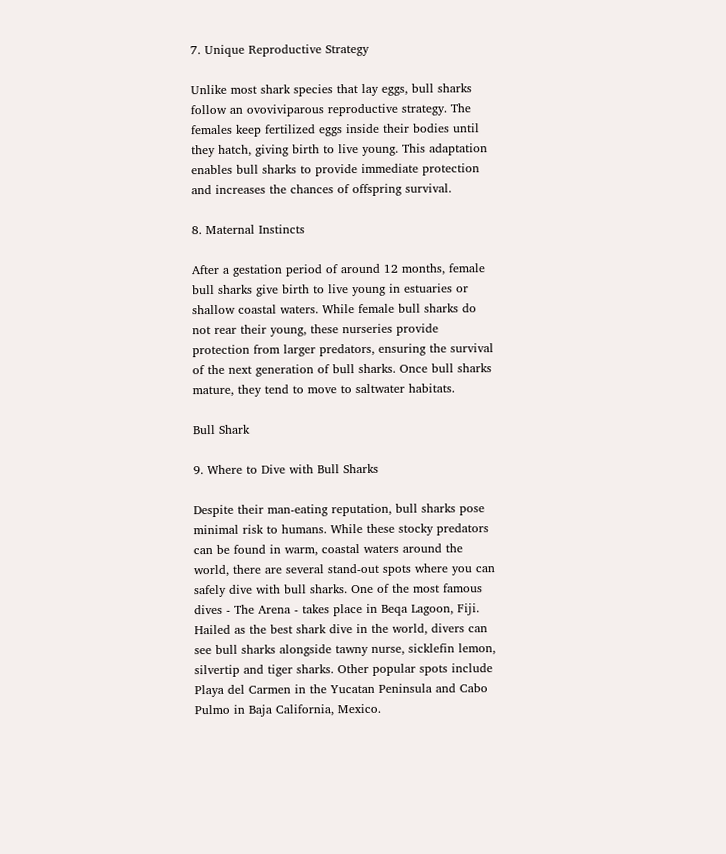7. Unique Reproductive Strategy

Unlike most shark species that lay eggs, bull sharks follow an ovoviviparous reproductive strategy. The females keep fertilized eggs inside their bodies until they hatch, giving birth to live young. This adaptation enables bull sharks to provide immediate protection and increases the chances of offspring survival.

8. Maternal Instincts

After a gestation period of around 12 months, female bull sharks give birth to live young in estuaries or shallow coastal waters. While female bull sharks do not rear their young, these nurseries provide protection from larger predators, ensuring the survival of the next generation of bull sharks. Once bull sharks mature, they tend to move to saltwater habitats.

Bull Shark

9. Where to Dive with Bull Sharks

Despite their man-eating reputation, bull sharks pose minimal risk to humans. While these stocky predators can be found in warm, coastal waters around the world, there are several stand-out spots where you can safely dive with bull sharks. One of the most famous dives - The Arena - takes place in Beqa Lagoon, Fiji. Hailed as the best shark dive in the world, divers can see bull sharks alongside tawny nurse, sicklefin lemon, silvertip and tiger sharks. Other popular spots include Playa del Carmen in the Yucatan Peninsula and Cabo Pulmo in Baja California, Mexico.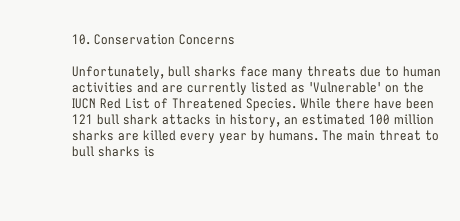10. Conservation Concerns

Unfortunately, bull sharks face many threats due to human activities and are currently listed as 'Vulnerable' on the IUCN Red List of Threatened Species. While there have been 121 bull shark attacks in history, an estimated 100 million sharks are killed every year by humans. The main threat to bull sharks is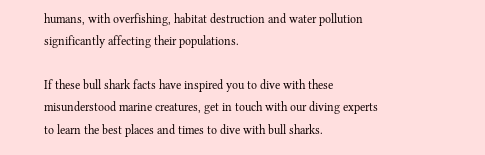humans, with overfishing, habitat destruction and water pollution significantly affecting their populations.

If these bull shark facts have inspired you to dive with these misunderstood marine creatures, get in touch with our diving experts to learn the best places and times to dive with bull sharks.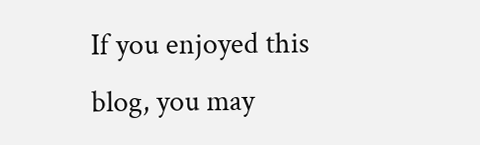If you enjoyed this blog, you may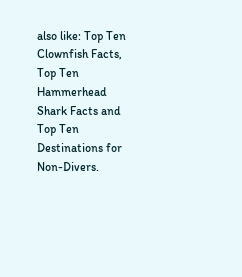also like: Top Ten Clownfish Facts, Top Ten Hammerhead Shark Facts and Top Ten Destinations for Non-Divers.